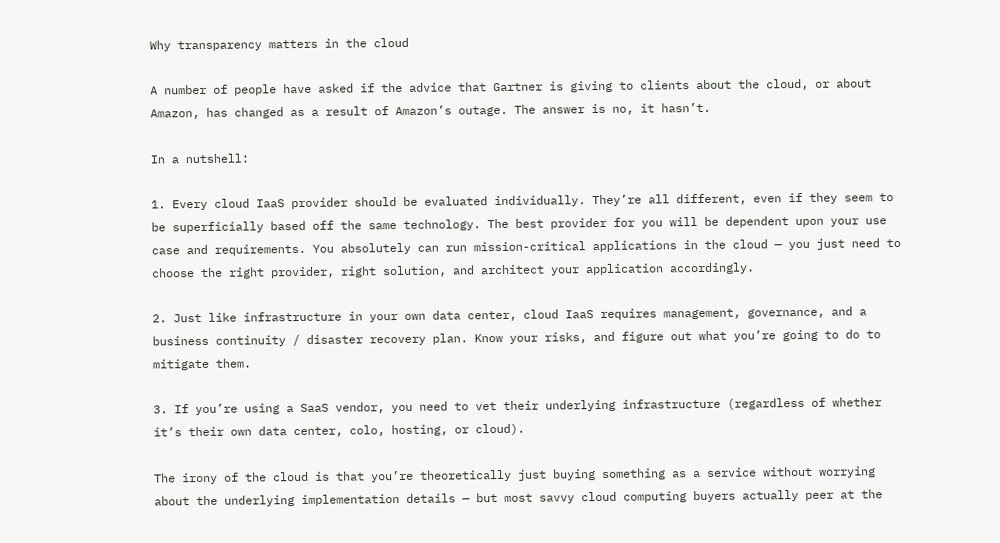Why transparency matters in the cloud

A number of people have asked if the advice that Gartner is giving to clients about the cloud, or about Amazon, has changed as a result of Amazon’s outage. The answer is no, it hasn’t.

In a nutshell:

1. Every cloud IaaS provider should be evaluated individually. They’re all different, even if they seem to be superficially based off the same technology. The best provider for you will be dependent upon your use case and requirements. You absolutely can run mission-critical applications in the cloud — you just need to choose the right provider, right solution, and architect your application accordingly.

2. Just like infrastructure in your own data center, cloud IaaS requires management, governance, and a business continuity / disaster recovery plan. Know your risks, and figure out what you’re going to do to mitigate them.

3. If you’re using a SaaS vendor, you need to vet their underlying infrastructure (regardless of whether it’s their own data center, colo, hosting, or cloud).

The irony of the cloud is that you’re theoretically just buying something as a service without worrying about the underlying implementation details — but most savvy cloud computing buyers actually peer at the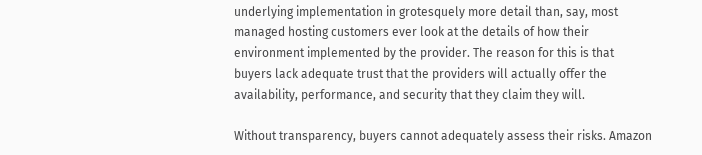underlying implementation in grotesquely more detail than, say, most managed hosting customers ever look at the details of how their environment implemented by the provider. The reason for this is that buyers lack adequate trust that the providers will actually offer the availability, performance, and security that they claim they will.

Without transparency, buyers cannot adequately assess their risks. Amazon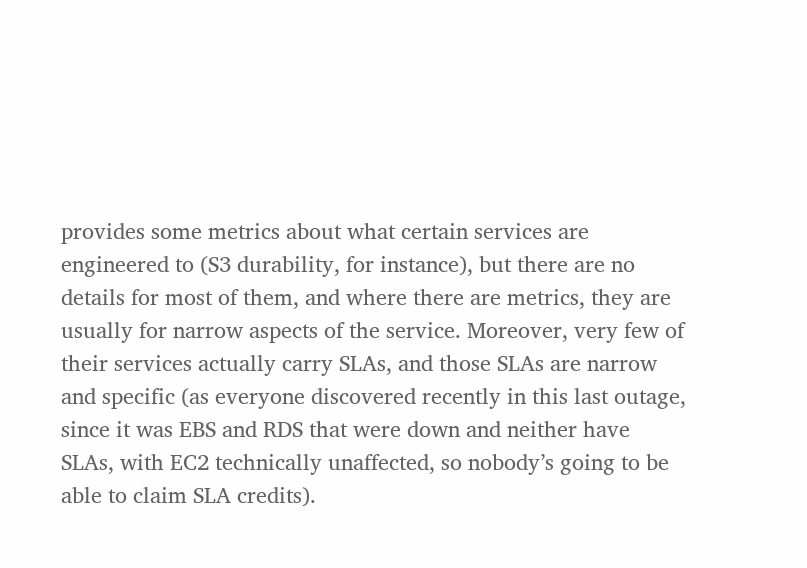provides some metrics about what certain services are engineered to (S3 durability, for instance), but there are no details for most of them, and where there are metrics, they are usually for narrow aspects of the service. Moreover, very few of their services actually carry SLAs, and those SLAs are narrow and specific (as everyone discovered recently in this last outage, since it was EBS and RDS that were down and neither have SLAs, with EC2 technically unaffected, so nobody’s going to be able to claim SLA credits).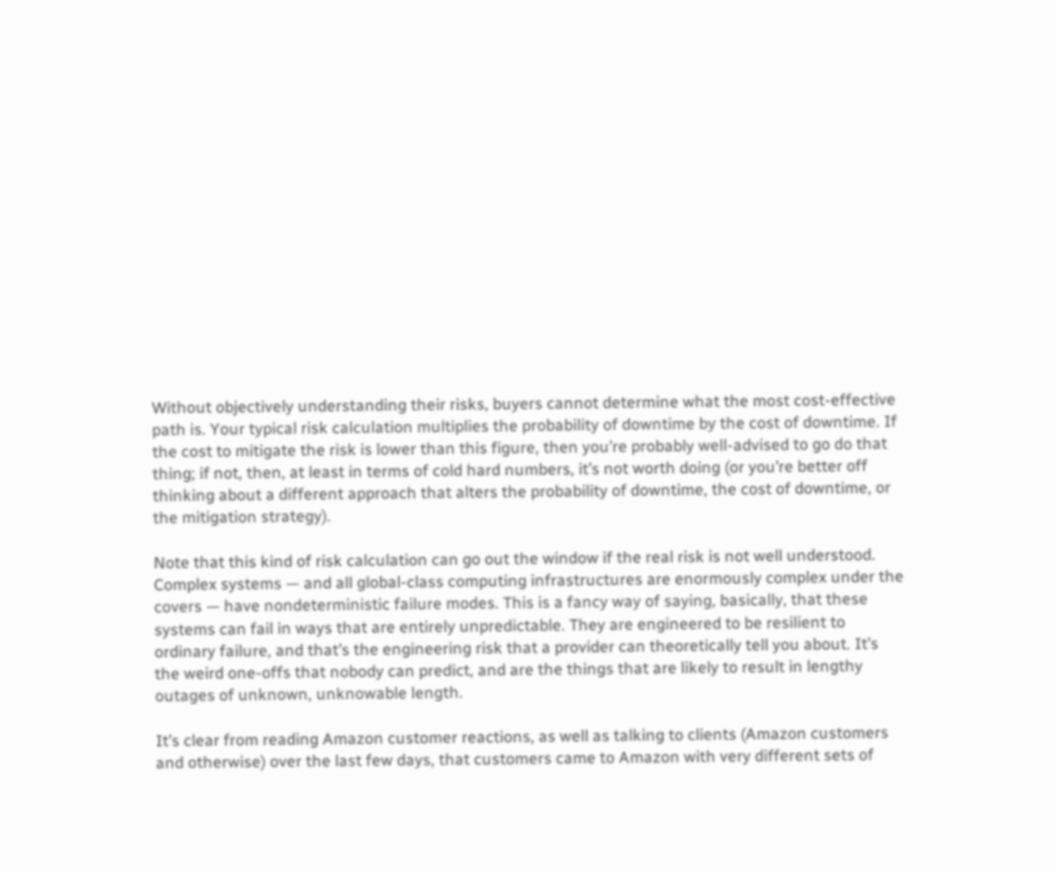Without objectively understanding their risks, buyers cannot determine what the most cost-effective path is. Your typical risk calculation multiplies the probability of downtime by the cost of downtime. If the cost to mitigate the risk is lower than this figure, then you’re probably well-advised to go do that thing; if not, then, at least in terms of cold hard numbers, it’s not worth doing (or you’re better off thinking about a different approach that alters the probability of downtime, the cost of downtime, or the mitigation strategy).

Note that this kind of risk calculation can go out the window if the real risk is not well understood. Complex systems — and all global-class computing infrastructures are enormously complex under the covers — have nondeterministic failure modes. This is a fancy way of saying, basically, that these systems can fail in ways that are entirely unpredictable. They are engineered to be resilient to ordinary failure, and that’s the engineering risk that a provider can theoretically tell you about. It’s the weird one-offs that nobody can predict, and are the things that are likely to result in lengthy outages of unknown, unknowable length.

It’s clear from reading Amazon customer reactions, as well as talking to clients (Amazon customers and otherwise) over the last few days, that customers came to Amazon with very different sets of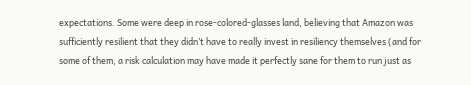expectations. Some were deep in rose-colored-glasses land, believing that Amazon was sufficiently resilient that they didn’t have to really invest in resiliency themselves (and for some of them, a risk calculation may have made it perfectly sane for them to run just as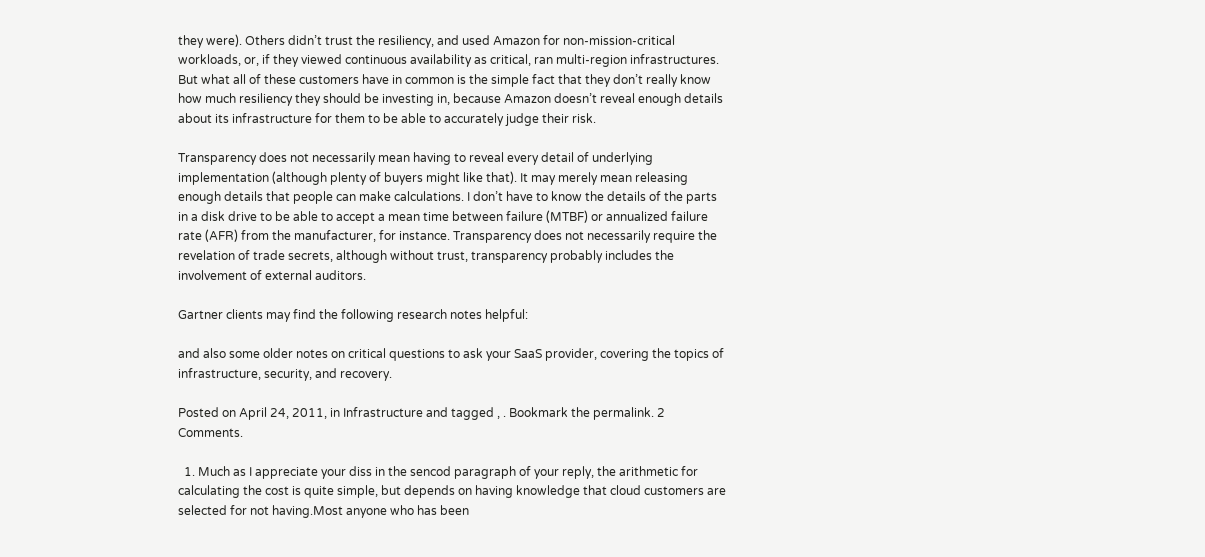they were). Others didn’t trust the resiliency, and used Amazon for non-mission-critical workloads, or, if they viewed continuous availability as critical, ran multi-region infrastructures. But what all of these customers have in common is the simple fact that they don’t really know how much resiliency they should be investing in, because Amazon doesn’t reveal enough details about its infrastructure for them to be able to accurately judge their risk.

Transparency does not necessarily mean having to reveal every detail of underlying implementation (although plenty of buyers might like that). It may merely mean releasing enough details that people can make calculations. I don’t have to know the details of the parts in a disk drive to be able to accept a mean time between failure (MTBF) or annualized failure rate (AFR) from the manufacturer, for instance. Transparency does not necessarily require the revelation of trade secrets, although without trust, transparency probably includes the involvement of external auditors.

Gartner clients may find the following research notes helpful:

and also some older notes on critical questions to ask your SaaS provider, covering the topics of infrastructure, security, and recovery.

Posted on April 24, 2011, in Infrastructure and tagged , . Bookmark the permalink. 2 Comments.

  1. Much as I appreciate your diss in the sencod paragraph of your reply, the arithmetic for calculating the cost is quite simple, but depends on having knowledge that cloud customers are selected for not having.Most anyone who has been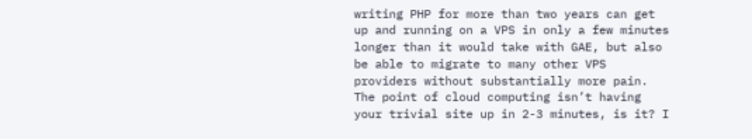writing PHP for more than two years can get up and running on a VPS in only a few minutes longer than it would take with GAE, but also be able to migrate to many other VPS providers without substantially more pain. The point of cloud computing isn’t having your trivial site up in 2-3 minutes, is it? I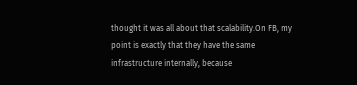thought it was all about that scalability.On FB, my point is exactly that they have the same infrastructure internally, because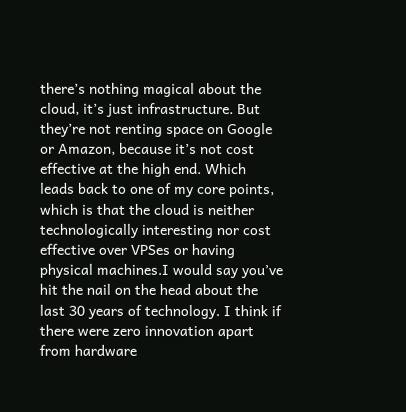there’s nothing magical about the cloud, it’s just infrastructure. But they’re not renting space on Google or Amazon, because it’s not cost effective at the high end. Which leads back to one of my core points, which is that the cloud is neither technologically interesting nor cost effective over VPSes or having physical machines.I would say you’ve hit the nail on the head about the last 30 years of technology. I think if there were zero innovation apart from hardware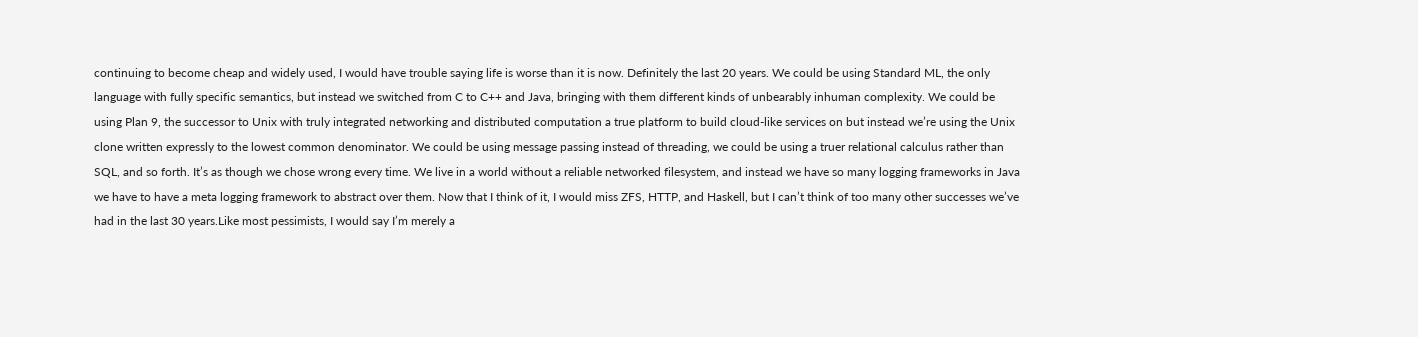continuing to become cheap and widely used, I would have trouble saying life is worse than it is now. Definitely the last 20 years. We could be using Standard ML, the only language with fully specific semantics, but instead we switched from C to C++ and Java, bringing with them different kinds of unbearably inhuman complexity. We could be using Plan 9, the successor to Unix with truly integrated networking and distributed computation a true platform to build cloud-like services on but instead we’re using the Unix clone written expressly to the lowest common denominator. We could be using message passing instead of threading, we could be using a truer relational calculus rather than SQL, and so forth. It’s as though we chose wrong every time. We live in a world without a reliable networked filesystem, and instead we have so many logging frameworks in Java we have to have a meta logging framework to abstract over them. Now that I think of it, I would miss ZFS, HTTP, and Haskell, but I can’t think of too many other successes we’ve had in the last 30 years.Like most pessimists, I would say I’m merely a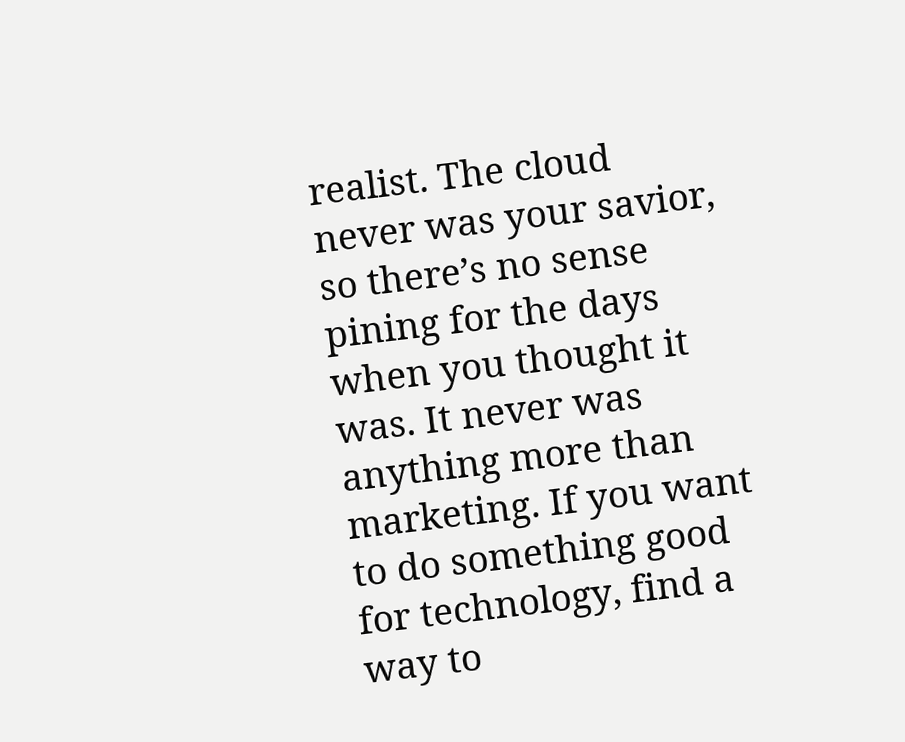realist. The cloud never was your savior, so there’s no sense pining for the days when you thought it was. It never was anything more than marketing. If you want to do something good for technology, find a way to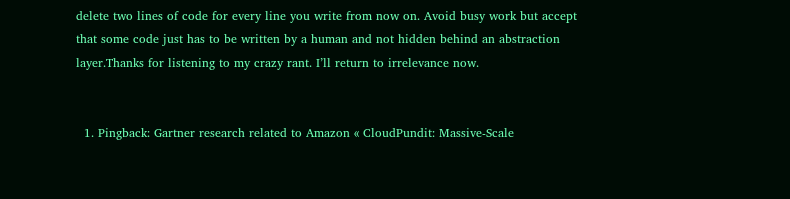delete two lines of code for every line you write from now on. Avoid busy work but accept that some code just has to be written by a human and not hidden behind an abstraction layer.Thanks for listening to my crazy rant. I’ll return to irrelevance now.


  1. Pingback: Gartner research related to Amazon « CloudPundit: Massive-Scale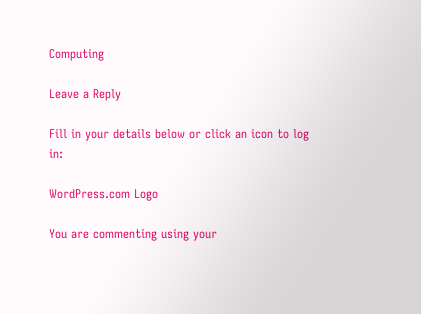Computing

Leave a Reply

Fill in your details below or click an icon to log in:

WordPress.com Logo

You are commenting using your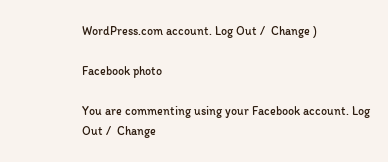WordPress.com account. Log Out /  Change )

Facebook photo

You are commenting using your Facebook account. Log Out /  Change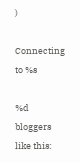)

Connecting to %s

%d bloggers like this: